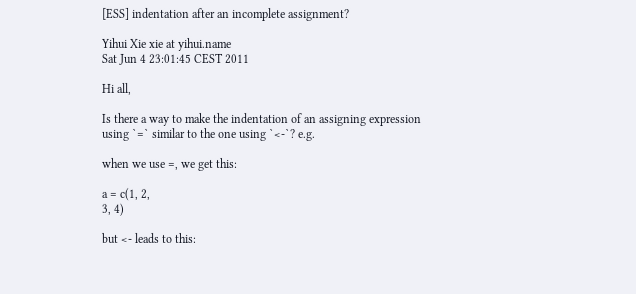[ESS] indentation after an incomplete assignment?

Yihui Xie xie at yihui.name
Sat Jun 4 23:01:45 CEST 2011

Hi all,

Is there a way to make the indentation of an assigning expression
using `=` similar to the one using `<-`? e.g.

when we use =, we get this:

a = c(1, 2,
3, 4)

but <- leads to this: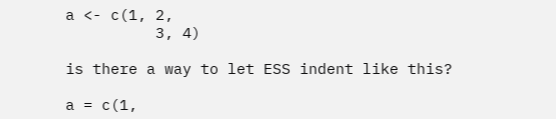a <- c(1, 2,
          3, 4)

is there a way to let ESS indent like this?

a = c(1,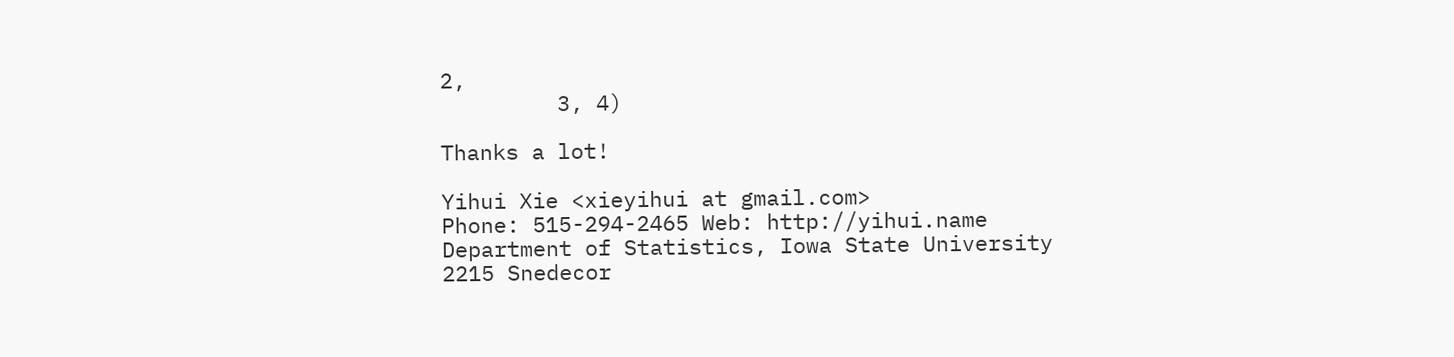2,
         3, 4)

Thanks a lot!

Yihui Xie <xieyihui at gmail.com>
Phone: 515-294-2465 Web: http://yihui.name
Department of Statistics, Iowa State University
2215 Snedecor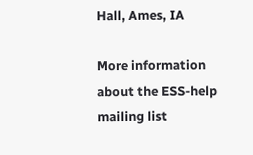Hall, Ames, IA

More information about the ESS-help mailing list